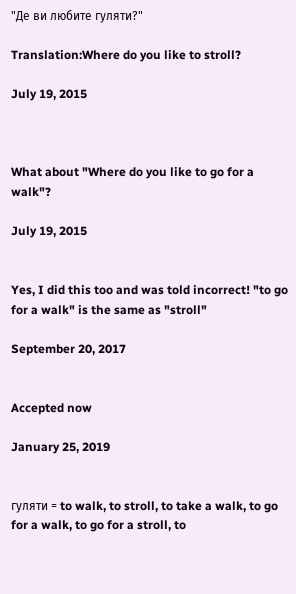"Де ви любите гуляти?"

Translation:Where do you like to stroll?

July 19, 2015



What about "Where do you like to go for a walk"?

July 19, 2015


Yes, I did this too and was told incorrect! "to go for a walk" is the same as "stroll"

September 20, 2017


Accepted now

January 25, 2019


гуляти = to walk, to stroll, to take a walk, to go for a walk, to go for a stroll, to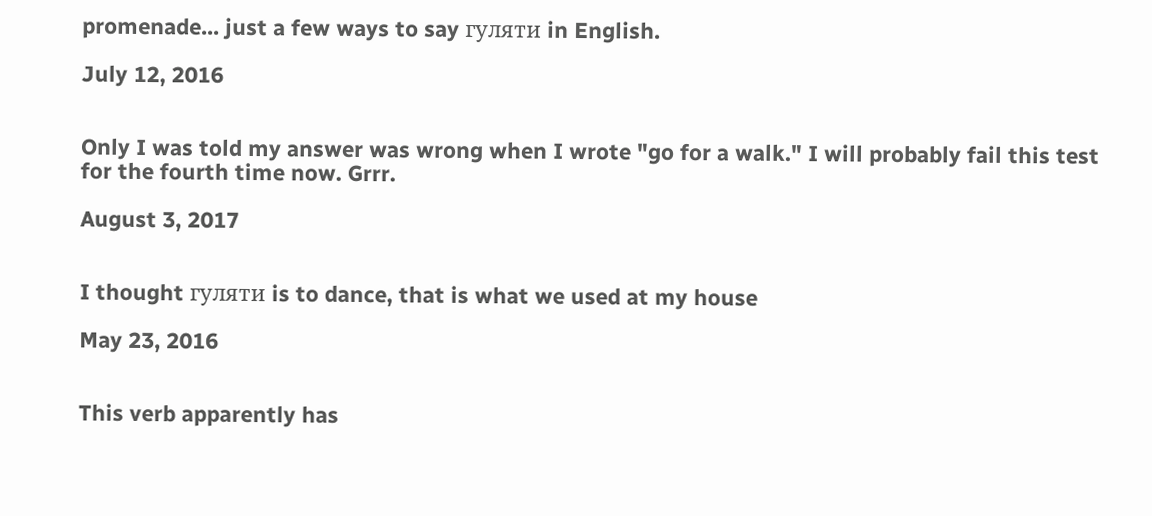promenade... just a few ways to say гуляти in English.

July 12, 2016


Only I was told my answer was wrong when I wrote "go for a walk." I will probably fail this test for the fourth time now. Grrr.

August 3, 2017


I thought гуляти is to dance, that is what we used at my house

May 23, 2016


This verb apparently has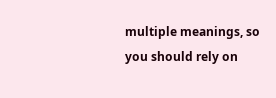multiple meanings, so you should rely on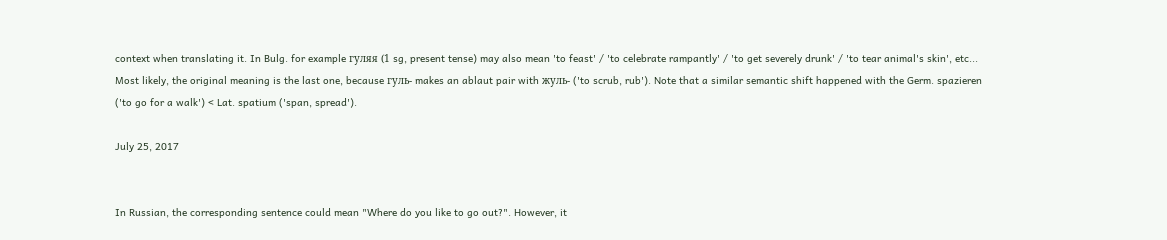context when translating it. In Bulg. for example гуляя (1 sg, present tense) may also mean 'to feast' / 'to celebrate rampantly' / 'to get severely drunk' / 'to tear animal's skin', etc... Most likely, the original meaning is the last one, because гуль- makes an ablaut pair with жуль- ('to scrub, rub'). Note that a similar semantic shift happened with the Germ. spazieren ('to go for a walk') < Lat. spatium ('span, spread').

July 25, 2017


In Russian, the corresponding sentence could mean "Where do you like to go out?". However, it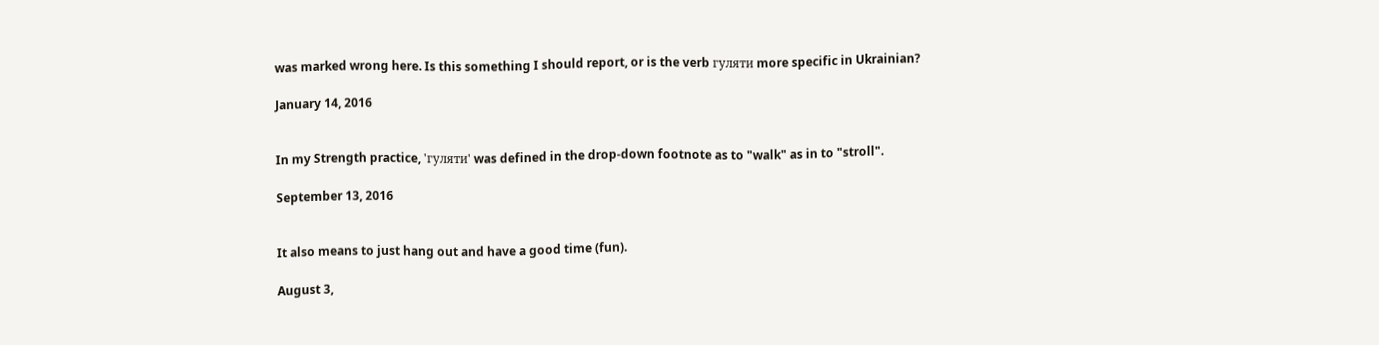was marked wrong here. Is this something I should report, or is the verb гуляти more specific in Ukrainian?

January 14, 2016


In my Strength practice, 'гуляти' was defined in the drop-down footnote as to "walk" as in to "stroll".

September 13, 2016


It also means to just hang out and have a good time (fun).

August 3,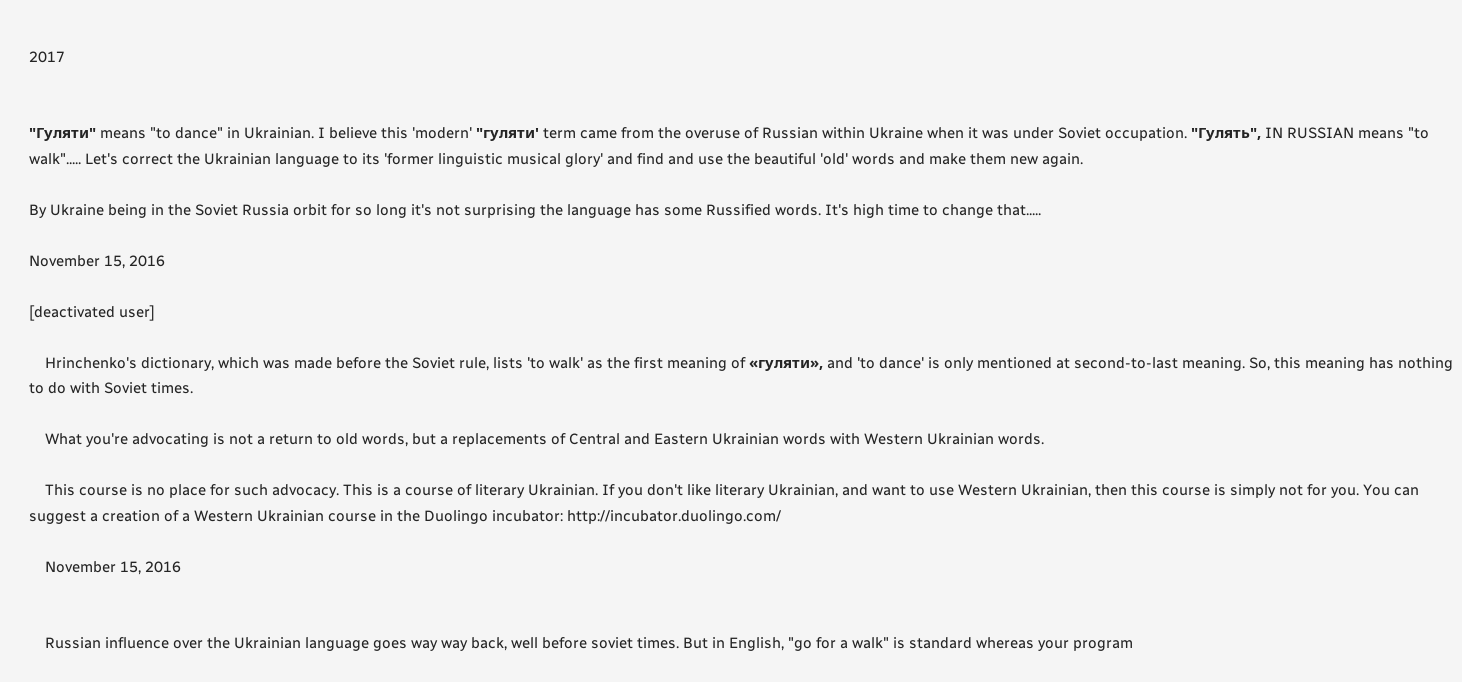2017


"Гуляти" means "to dance" in Ukrainian. I believe this 'modern' "гуляти' term came from the overuse of Russian within Ukraine when it was under Soviet occupation. "Гулять", IN RUSSIAN means "to walk"..... Let's correct the Ukrainian language to its 'former linguistic musical glory' and find and use the beautiful 'old' words and make them new again.

By Ukraine being in the Soviet Russia orbit for so long it's not surprising the language has some Russified words. It's high time to change that.....

November 15, 2016

[deactivated user]

    Hrinchenko's dictionary, which was made before the Soviet rule, lists 'to walk' as the first meaning of «гуляти», and 'to dance' is only mentioned at second-to-last meaning. So, this meaning has nothing to do with Soviet times.

    What you're advocating is not a return to old words, but a replacements of Central and Eastern Ukrainian words with Western Ukrainian words.

    This course is no place for such advocacy. This is a course of literary Ukrainian. If you don't like literary Ukrainian, and want to use Western Ukrainian, then this course is simply not for you. You can suggest a creation of a Western Ukrainian course in the Duolingo incubator: http://incubator.duolingo.com/

    November 15, 2016


    Russian influence over the Ukrainian language goes way way back, well before soviet times. But in English, "go for a walk" is standard whereas your program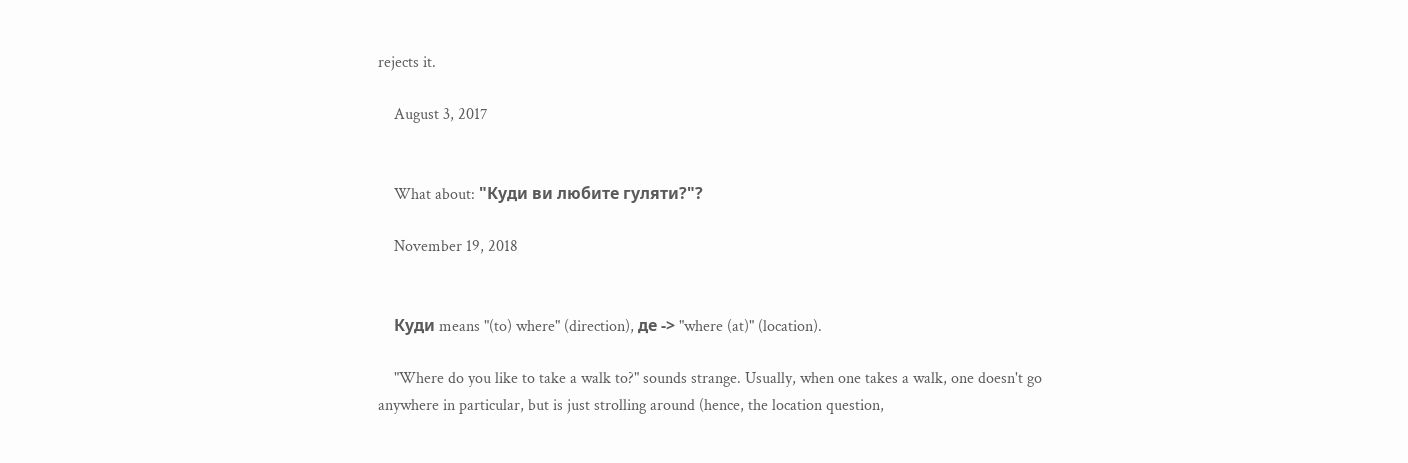rejects it.

    August 3, 2017


    What about: "Куди ви любите гуляти?"?

    November 19, 2018


    Куди means "(to) where" (direction), де -> "where (at)" (location).

    "Where do you like to take a walk to?" sounds strange. Usually, when one takes a walk, one doesn't go anywhere in particular, but is just strolling around (hence, the location question,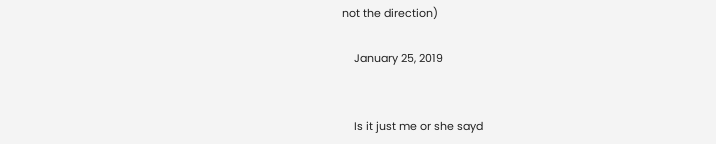not the direction)

    January 25, 2019


    Is it just me or she sayd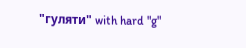"гуляти" with hard "g"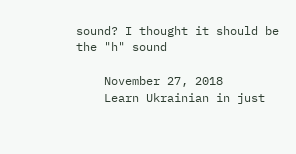sound? I thought it should be the "h" sound

    November 27, 2018
    Learn Ukrainian in just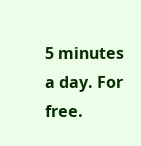5 minutes a day. For free.